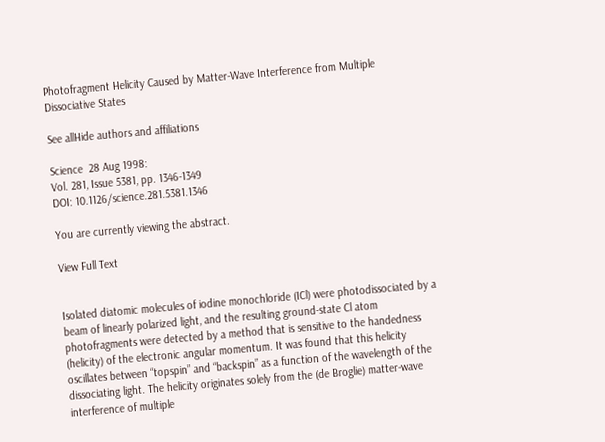Photofragment Helicity Caused by Matter-Wave Interference from Multiple Dissociative States

See allHide authors and affiliations

Science  28 Aug 1998:
Vol. 281, Issue 5381, pp. 1346-1349
DOI: 10.1126/science.281.5381.1346

You are currently viewing the abstract.

View Full Text


Isolated diatomic molecules of iodine monochloride (ICl) were photodissociated by a beam of linearly polarized light, and the resulting ground-state Cl atom photofragments were detected by a method that is sensitive to the handedness (helicity) of the electronic angular momentum. It was found that this helicity oscillates between “topspin” and “backspin” as a function of the wavelength of the dissociating light. The helicity originates solely from the (de Broglie) matter-wave interference of multiple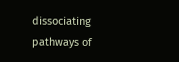dissociating pathways of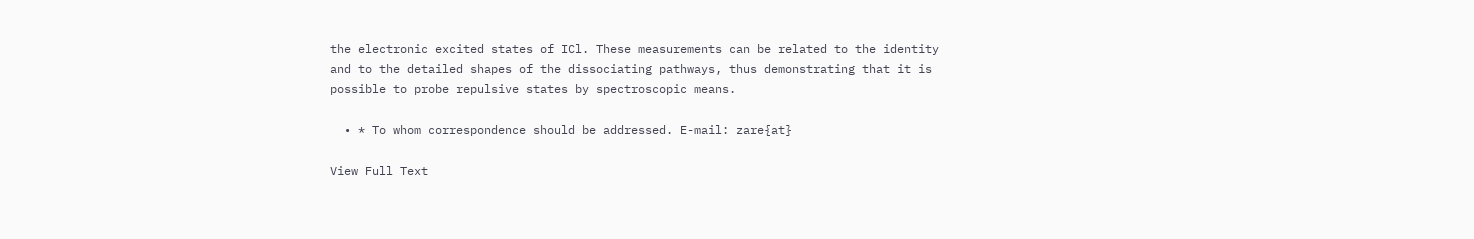the electronic excited states of ICl. These measurements can be related to the identity and to the detailed shapes of the dissociating pathways, thus demonstrating that it is possible to probe repulsive states by spectroscopic means.

  • * To whom correspondence should be addressed. E-mail: zare{at}

View Full Text